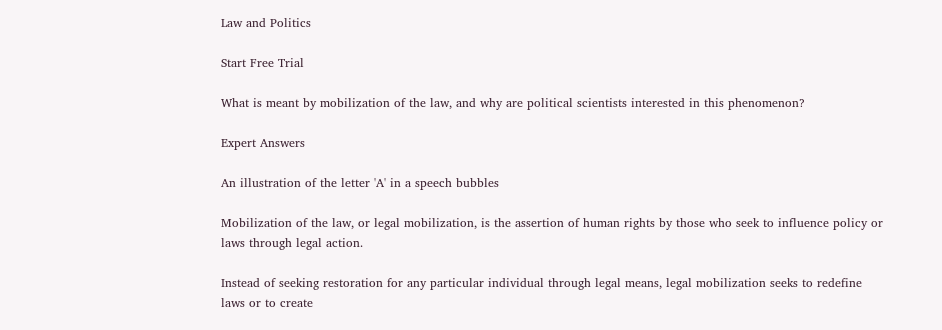Law and Politics

Start Free Trial

What is meant by mobilization of the law, and why are political scientists interested in this phenomenon?

Expert Answers

An illustration of the letter 'A' in a speech bubbles

Mobilization of the law, or legal mobilization, is the assertion of human rights by those who seek to influence policy or laws through legal action.

Instead of seeking restoration for any particular individual through legal means, legal mobilization seeks to redefine laws or to create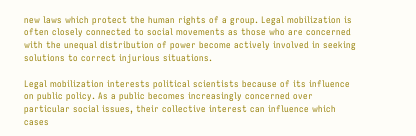new laws which protect the human rights of a group. Legal mobilization is often closely connected to social movements as those who are concerned with the unequal distribution of power become actively involved in seeking solutions to correct injurious situations.

Legal mobilization interests political scientists because of its influence on public policy. As a public becomes increasingly concerned over particular social issues, their collective interest can influence which cases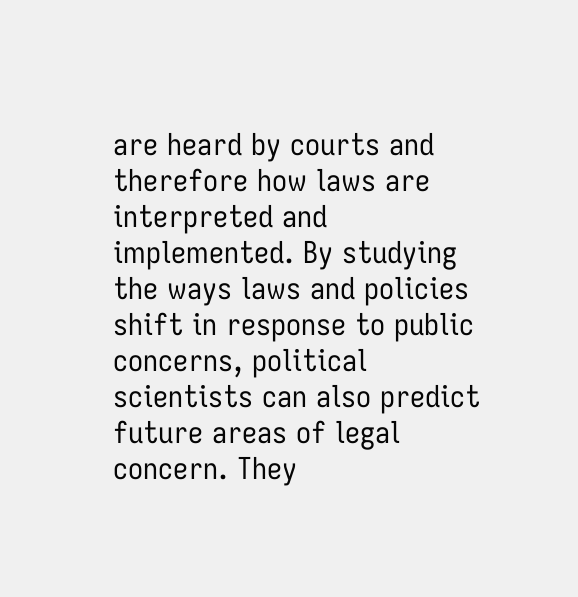are heard by courts and therefore how laws are interpreted and implemented. By studying the ways laws and policies shift in response to public concerns, political scientists can also predict future areas of legal concern. They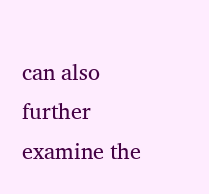can also further examine the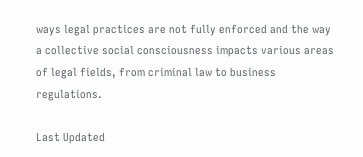ways legal practices are not fully enforced and the way a collective social consciousness impacts various areas of legal fields, from criminal law to business regulations.

Last Updated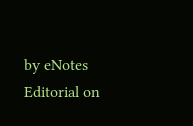by eNotes Editorial on